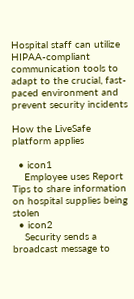Hospital staff can utilize HIPAA-compliant communication tools to adapt to the crucial, fast-paced environment and prevent security incidents

How the LiveSafe platform applies

  • icon1
    Employee uses Report Tips to share information on hospital supplies being stolen
  • icon2
    Security sends a broadcast message to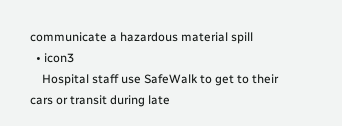communicate a hazardous material spill
  • icon3
    Hospital staff use SafeWalk to get to their cars or transit during late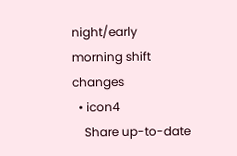night/early morning shift changes
  • icon4
    Share up-to-date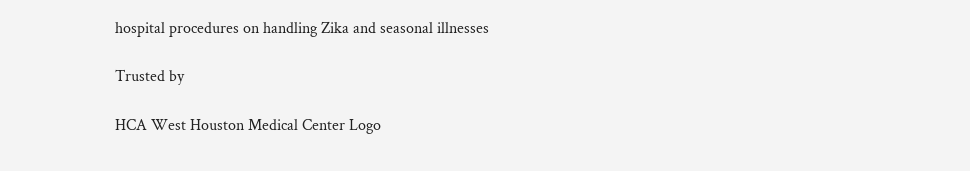hospital procedures on handling Zika and seasonal illnesses

Trusted by

HCA West Houston Medical Center Logo